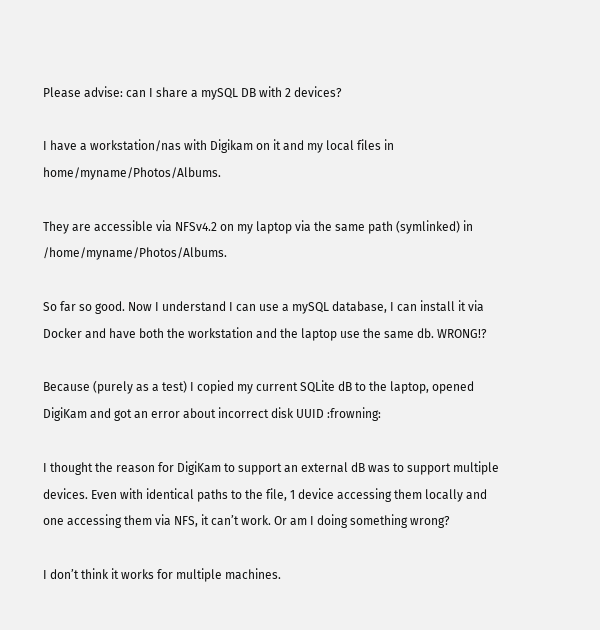Please advise: can I share a mySQL DB with 2 devices?

I have a workstation/nas with Digikam on it and my local files in home/myname/Photos/Albums.

They are accessible via NFSv4.2 on my laptop via the same path (symlinked) in /home/myname/Photos/Albums.

So far so good. Now I understand I can use a mySQL database, I can install it via Docker and have both the workstation and the laptop use the same db. WRONG!?

Because (purely as a test) I copied my current SQLite dB to the laptop, opened DigiKam and got an error about incorrect disk UUID :frowning:

I thought the reason for DigiKam to support an external dB was to support multiple devices. Even with identical paths to the file, 1 device accessing them locally and one accessing them via NFS, it can’t work. Or am I doing something wrong?

I don’t think it works for multiple machines.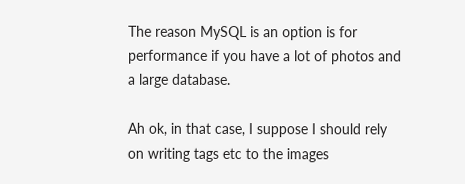The reason MySQL is an option is for performance if you have a lot of photos and a large database.

Ah ok, in that case, I suppose I should rely on writing tags etc to the images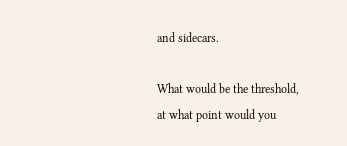and sidecars.

What would be the threshold, at what point would you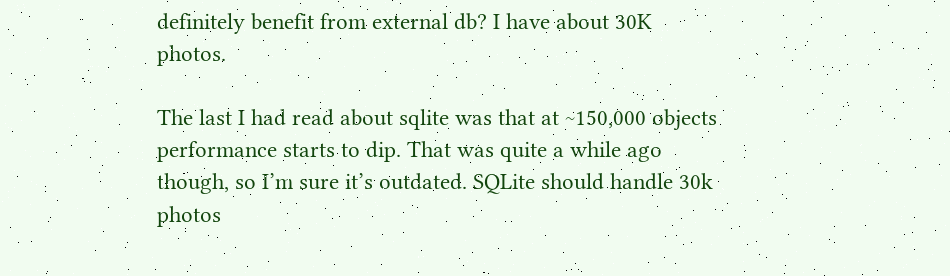definitely benefit from external db? I have about 30K photos.

The last I had read about sqlite was that at ~150,000 objects performance starts to dip. That was quite a while ago though, so I’m sure it’s outdated. SQLite should handle 30k photos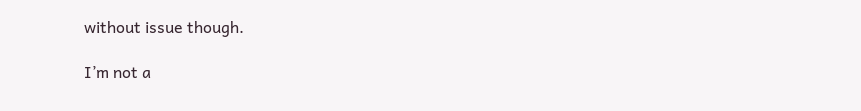without issue though.

I’m not a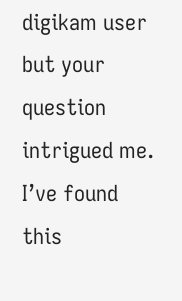digikam user but your question intrigued me.
I’ve found this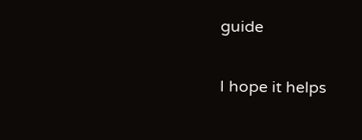guide

I hope it helps